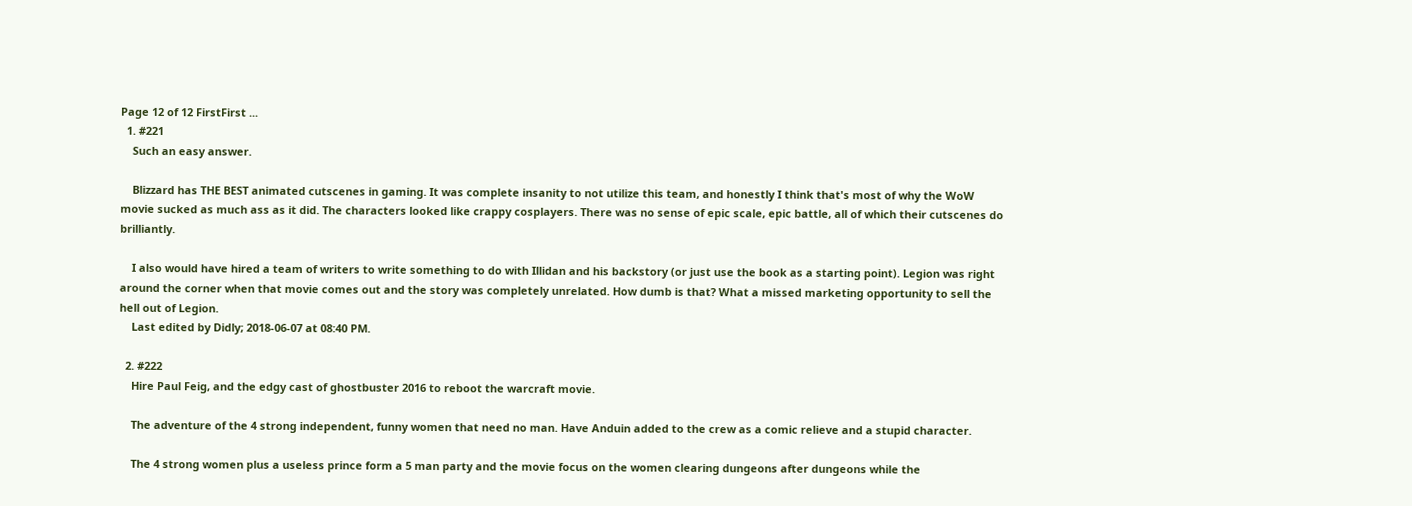Page 12 of 12 FirstFirst ...
  1. #221
    Such an easy answer.

    Blizzard has THE BEST animated cutscenes in gaming. It was complete insanity to not utilize this team, and honestly I think that's most of why the WoW movie sucked as much ass as it did. The characters looked like crappy cosplayers. There was no sense of epic scale, epic battle, all of which their cutscenes do brilliantly.

    I also would have hired a team of writers to write something to do with Illidan and his backstory (or just use the book as a starting point). Legion was right around the corner when that movie comes out and the story was completely unrelated. How dumb is that? What a missed marketing opportunity to sell the hell out of Legion.
    Last edited by Didly; 2018-06-07 at 08:40 PM.

  2. #222
    Hire Paul Feig, and the edgy cast of ghostbuster 2016 to reboot the warcraft movie.

    The adventure of the 4 strong independent, funny women that need no man. Have Anduin added to the crew as a comic relieve and a stupid character.

    The 4 strong women plus a useless prince form a 5 man party and the movie focus on the women clearing dungeons after dungeons while the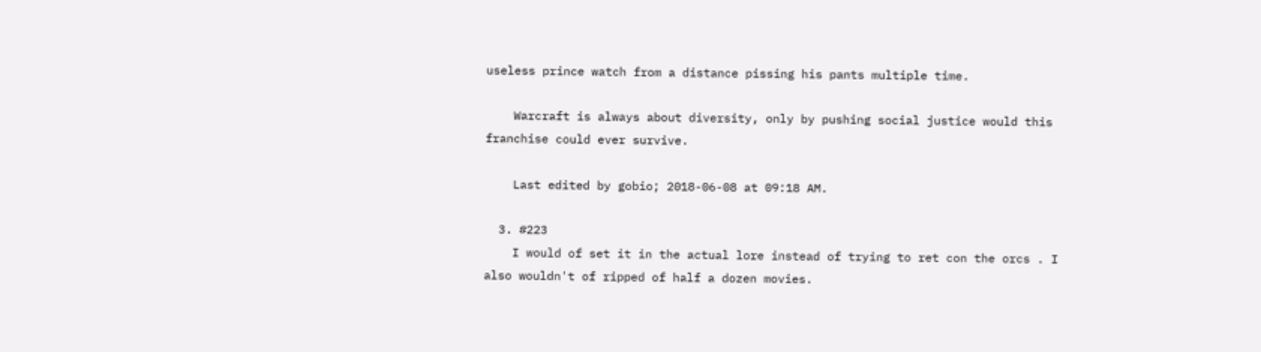useless prince watch from a distance pissing his pants multiple time.

    Warcraft is always about diversity, only by pushing social justice would this franchise could ever survive.

    Last edited by gobio; 2018-06-08 at 09:18 AM.

  3. #223
    I would of set it in the actual lore instead of trying to ret con the orcs . I also wouldn't of ripped of half a dozen movies.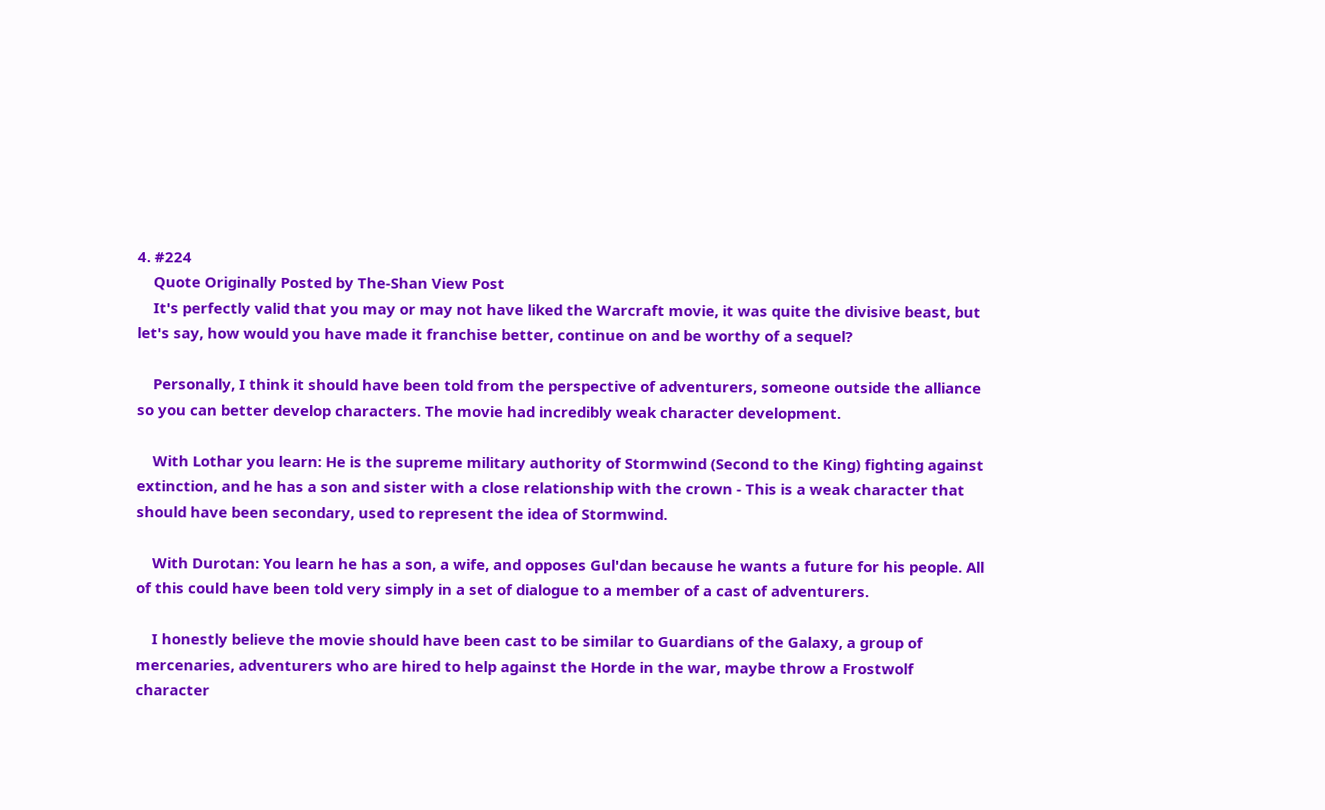4. #224
    Quote Originally Posted by The-Shan View Post
    It's perfectly valid that you may or may not have liked the Warcraft movie, it was quite the divisive beast, but let's say, how would you have made it franchise better, continue on and be worthy of a sequel?

    Personally, I think it should have been told from the perspective of adventurers, someone outside the alliance so you can better develop characters. The movie had incredibly weak character development.

    With Lothar you learn: He is the supreme military authority of Stormwind (Second to the King) fighting against extinction, and he has a son and sister with a close relationship with the crown - This is a weak character that should have been secondary, used to represent the idea of Stormwind.

    With Durotan: You learn he has a son, a wife, and opposes Gul'dan because he wants a future for his people. All of this could have been told very simply in a set of dialogue to a member of a cast of adventurers.

    I honestly believe the movie should have been cast to be similar to Guardians of the Galaxy, a group of mercenaries, adventurers who are hired to help against the Horde in the war, maybe throw a Frostwolf character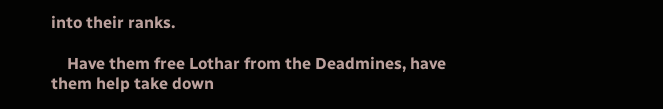into their ranks.

    Have them free Lothar from the Deadmines, have them help take down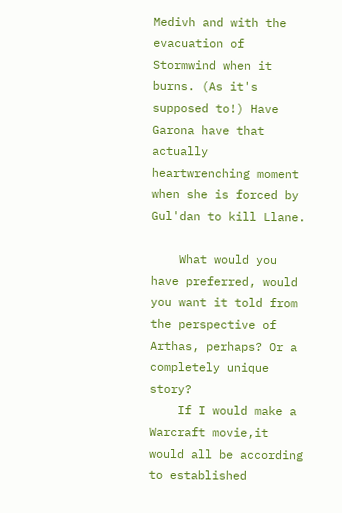Medivh and with the evacuation of Stormwind when it burns. (As it's supposed to!) Have Garona have that actually heartwrenching moment when she is forced by Gul'dan to kill Llane.

    What would you have preferred, would you want it told from the perspective of Arthas, perhaps? Or a completely unique story?
    If I would make a Warcraft movie,it would all be according to established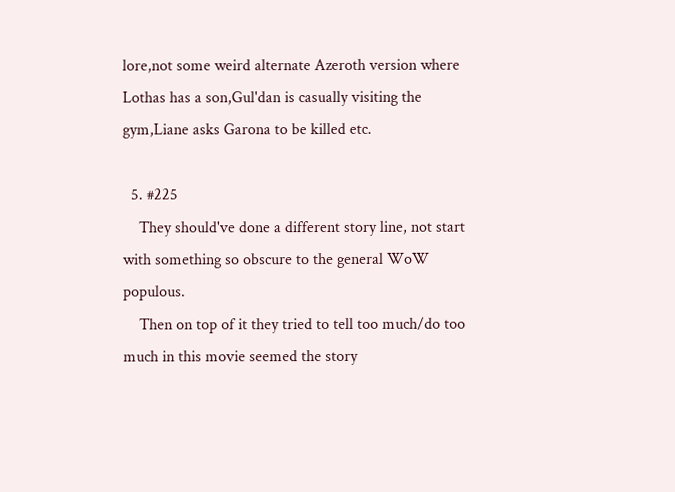lore,not some weird alternate Azeroth version where Lothas has a son,Gul'dan is casually visiting the gym,Liane asks Garona to be killed etc.

  5. #225
    They should've done a different story line, not start with something so obscure to the general WoW populous.
    Then on top of it they tried to tell too much/do too much in this movie seemed the story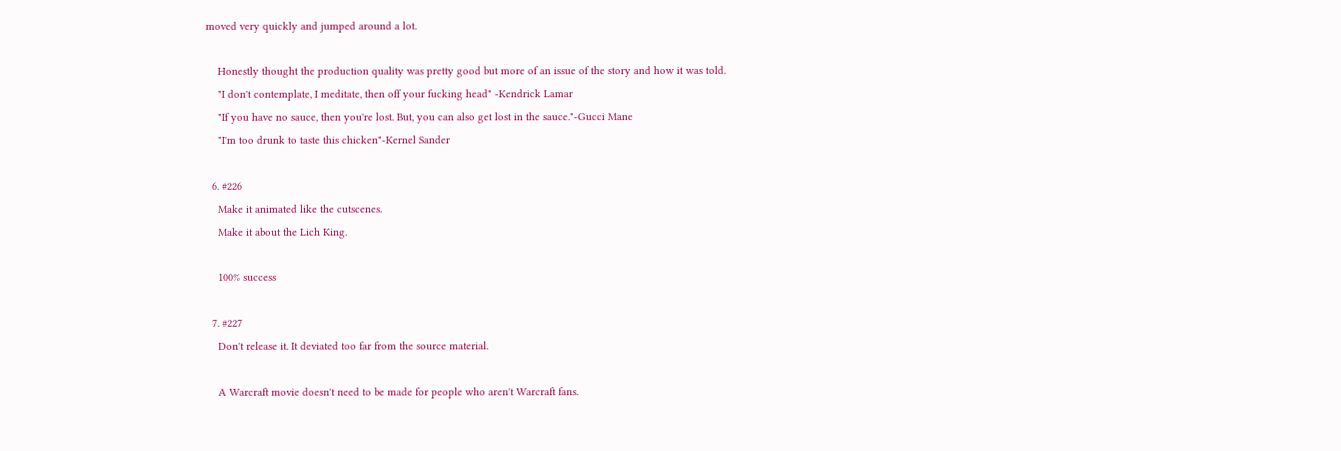moved very quickly and jumped around a lot.

    Honestly thought the production quality was pretty good but more of an issue of the story and how it was told.
    "I don't contemplate, I meditate, then off your fucking head" -Kendrick Lamar
    "If you have no sauce, then you're lost. But, you can also get lost in the sauce."-Gucci Mane
    "I'm too drunk to taste this chicken"-Kernel Sander

  6. #226
    Make it animated like the cutscenes.
    Make it about the Lich King.

    100% success

  7. #227
    Don't release it. It deviated too far from the source material.

    A Warcraft movie doesn't need to be made for people who aren't Warcraft fans.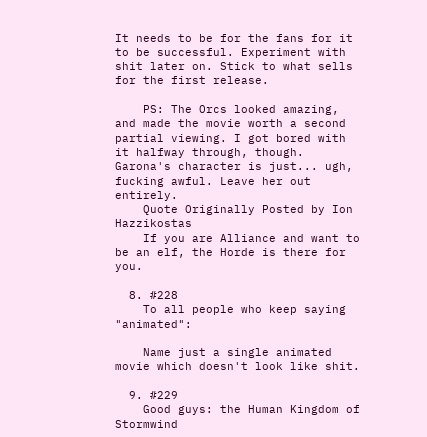It needs to be for the fans for it to be successful. Experiment with shit later on. Stick to what sells for the first release.

    PS: The Orcs looked amazing, and made the movie worth a second partial viewing. I got bored with it halfway through, though. Garona's character is just... ugh, fucking awful. Leave her out entirely.
    Quote Originally Posted by Ion Hazzikostas
    If you are Alliance and want to be an elf, the Horde is there for you.

  8. #228
    To all people who keep saying "animated":

    Name just a single animated movie which doesn't look like shit.

  9. #229
    Good guys: the Human Kingdom of Stormwind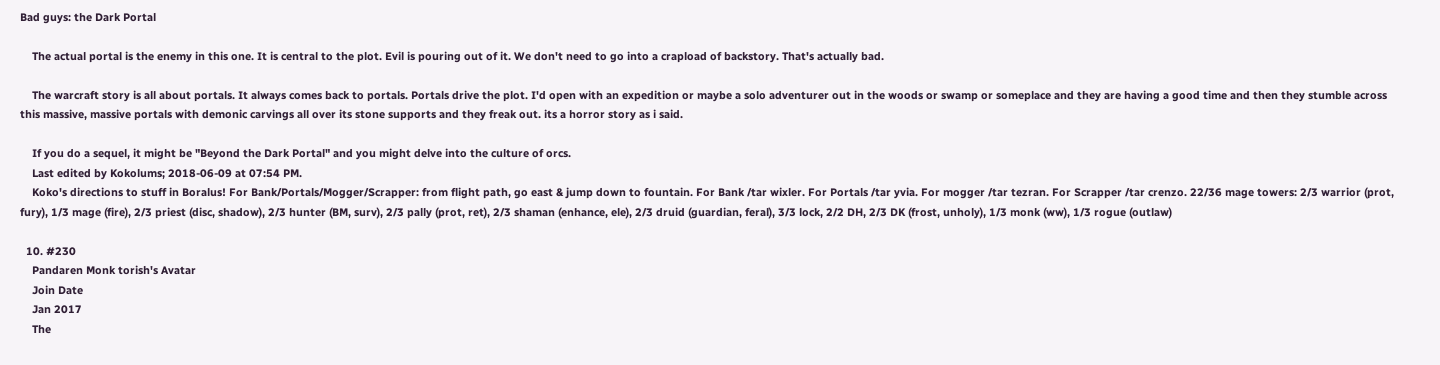Bad guys: the Dark Portal

    The actual portal is the enemy in this one. It is central to the plot. Evil is pouring out of it. We don't need to go into a crapload of backstory. That's actually bad.

    The warcraft story is all about portals. It always comes back to portals. Portals drive the plot. I'd open with an expedition or maybe a solo adventurer out in the woods or swamp or someplace and they are having a good time and then they stumble across this massive, massive portals with demonic carvings all over its stone supports and they freak out. its a horror story as i said.

    If you do a sequel, it might be "Beyond the Dark Portal" and you might delve into the culture of orcs.
    Last edited by Kokolums; 2018-06-09 at 07:54 PM.
    Koko's directions to stuff in Boralus! For Bank/Portals/Mogger/Scrapper: from flight path, go east & jump down to fountain. For Bank /tar wixler. For Portals /tar yvia. For mogger /tar tezran. For Scrapper /tar crenzo. 22/36 mage towers: 2/3 warrior (prot, fury), 1/3 mage (fire), 2/3 priest (disc, shadow), 2/3 hunter (BM, surv), 2/3 pally (prot, ret), 2/3 shaman (enhance, ele), 2/3 druid (guardian, feral), 3/3 lock, 2/2 DH, 2/3 DK (frost, unholy), 1/3 monk (ww), 1/3 rogue (outlaw)

  10. #230
    Pandaren Monk torish's Avatar
    Join Date
    Jan 2017
    The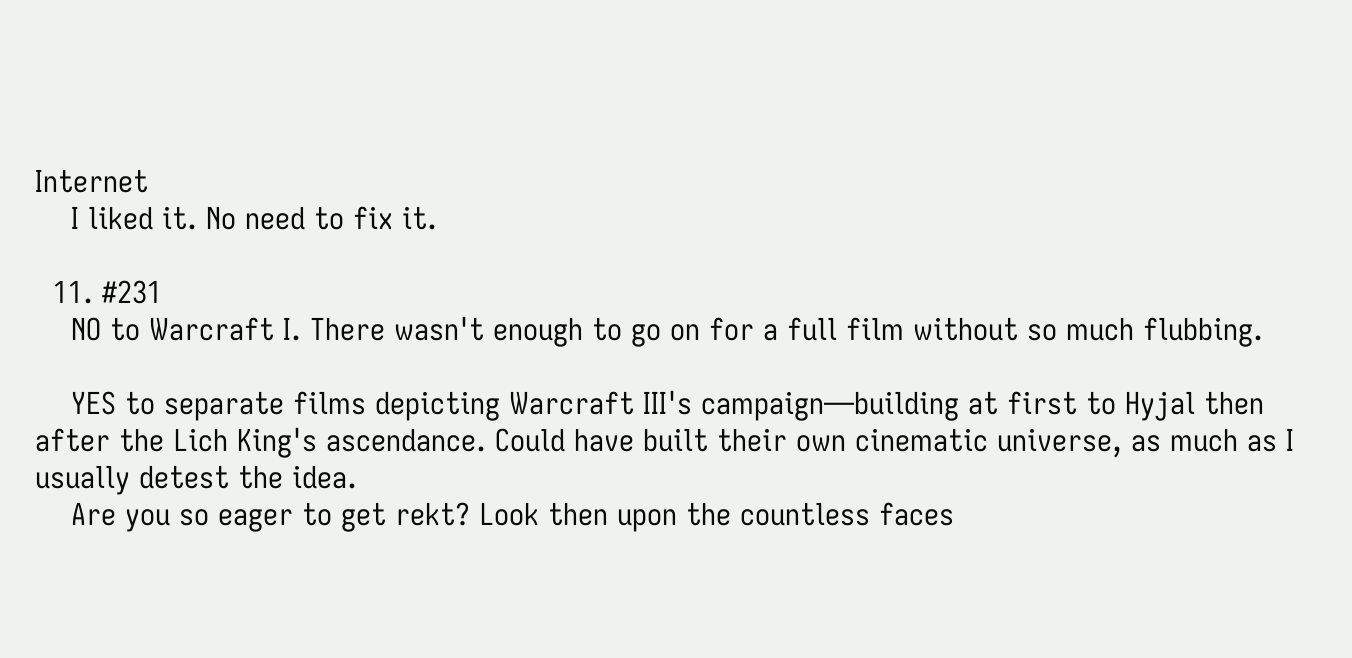Internet
    I liked it. No need to fix it.

  11. #231
    NO to Warcraft I. There wasn't enough to go on for a full film without so much flubbing.

    YES to separate films depicting Warcraft III's campaign—building at first to Hyjal then after the Lich King's ascendance. Could have built their own cinematic universe, as much as I usually detest the idea.
    Are you so eager to get rekt? Look then upon the countless faces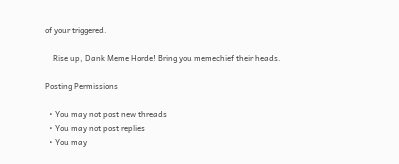of your triggered.

    Rise up, Dank Meme Horde! Bring you memechief their heads.

Posting Permissions

  • You may not post new threads
  • You may not post replies
  • You may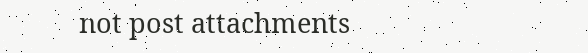not post attachments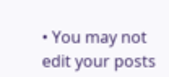• You may not edit your posts